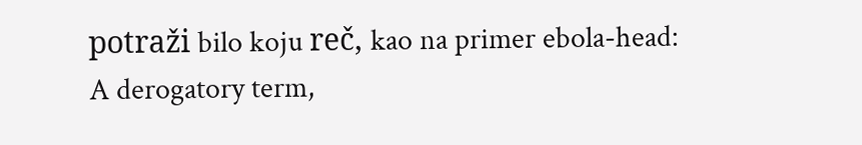potraži bilo koju reč, kao na primer ebola-head:
A derogatory term,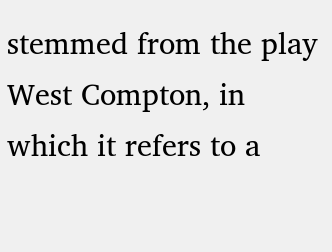stemmed from the play West Compton, in which it refers to a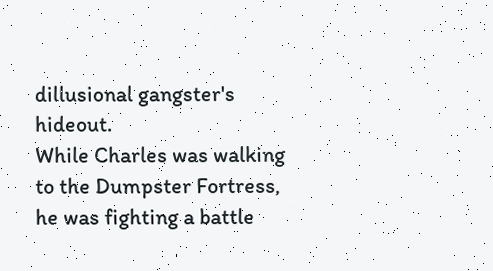dillusional gangster's hideout.
While Charles was walking to the Dumpster Fortress, he was fighting a battle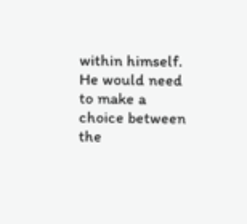within himself. He would need to make a choice between the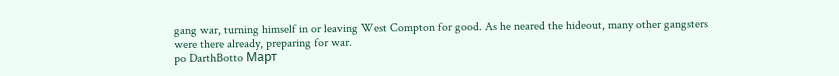gang war, turning himself in or leaving West Compton for good. As he neared the hideout, many other gangsters were there already, preparing for war.
po DarthBotto Март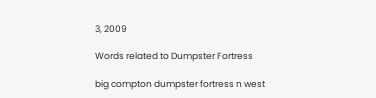3, 2009

Words related to Dumpster Fortress

big compton dumpster fortress n west